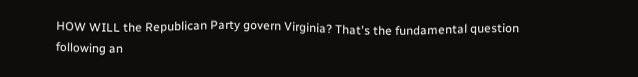HOW WILL the Republican Party govern Virginia? That's the fundamental question following an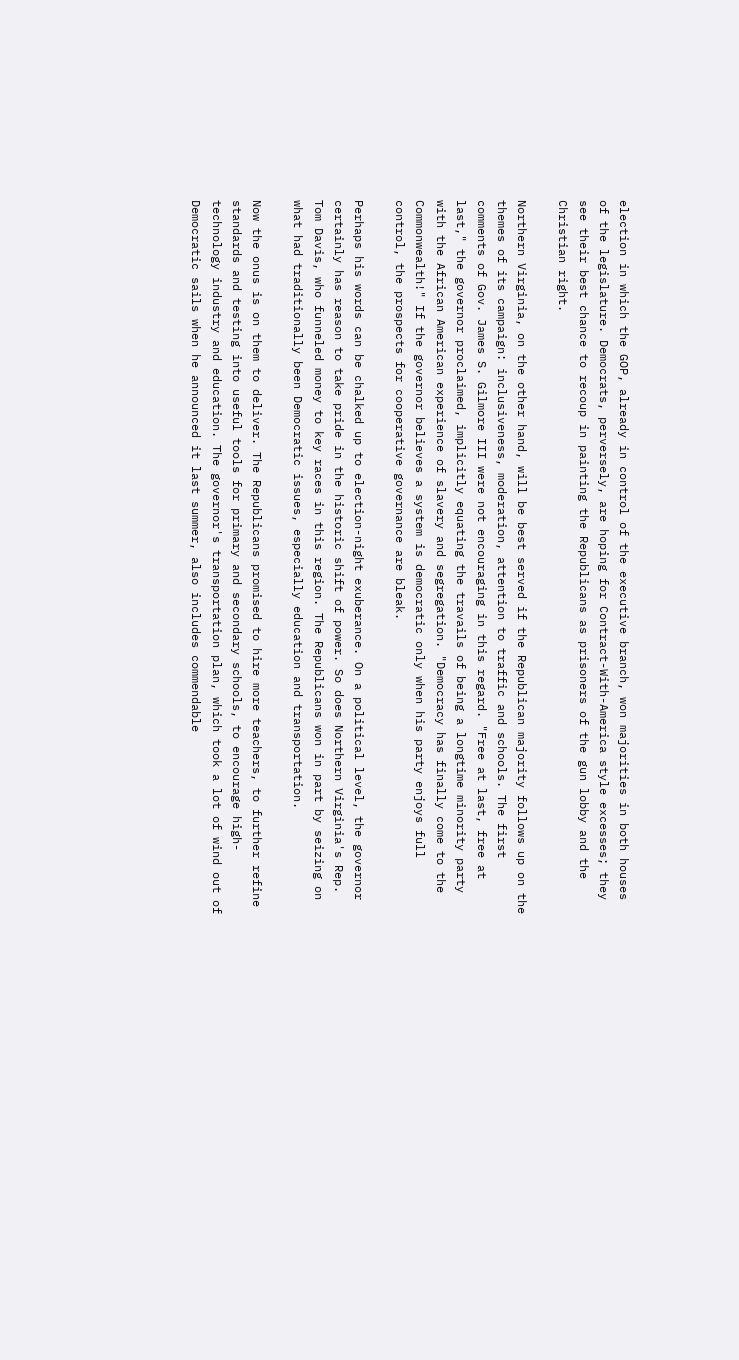election in which the GOP, already in control of the executive branch, won majorities in both houses of the legislature. Democrats, perversely, are hoping for Contract-With-America style excesses; they see their best chance to recoup in painting the Republicans as prisoners of the gun lobby and the Christian right.

Northern Virginia, on the other hand, will be best served if the Republican majority follows up on the themes of its campaign: inclusiveness, moderation, attention to traffic and schools. The first comments of Gov. James S. Gilmore III were not encouraging in this regard. "Free at last, free at last," the governor proclaimed, implicitly equating the travails of being a longtime minority party with the African American experience of slavery and segregation. "Democracy has finally come to the Commonwealth!" If the governor believes a system is democratic only when his party enjoys full control, the prospects for cooperative governance are bleak.

Perhaps his words can be chalked up to election-night exuberance. On a political level, the governor certainly has reason to take pride in the historic shift of power. So does Northern Virginia's Rep. Tom Davis, who funneled money to key races in this region. The Republicans won in part by seizing on what had traditionally been Democratic issues, especially education and transportation.

Now the onus is on them to deliver. The Republicans promised to hire more teachers, to further refine standards and testing into useful tools for primary and secondary schools, to encourage high-technology industry and education. The governor's transportation plan, which took a lot of wind out of Democratic sails when he announced it last summer, also includes commendable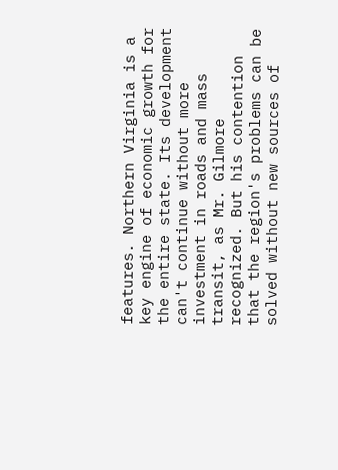features. Northern Virginia is a key engine of economic growth for the entire state. Its development can't continue without more investment in roads and mass transit, as Mr. Gilmore recognized. But his contention that the region's problems can be solved without new sources of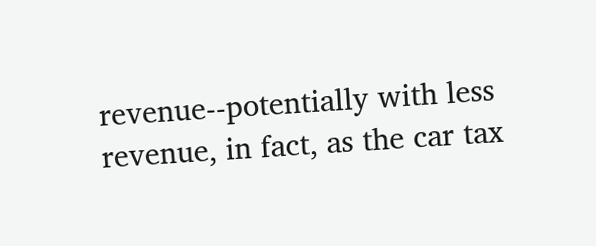revenue--potentially with less revenue, in fact, as the car tax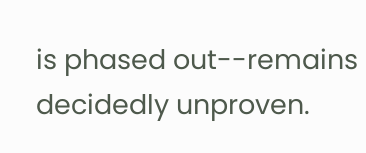is phased out--remains decidedly unproven.